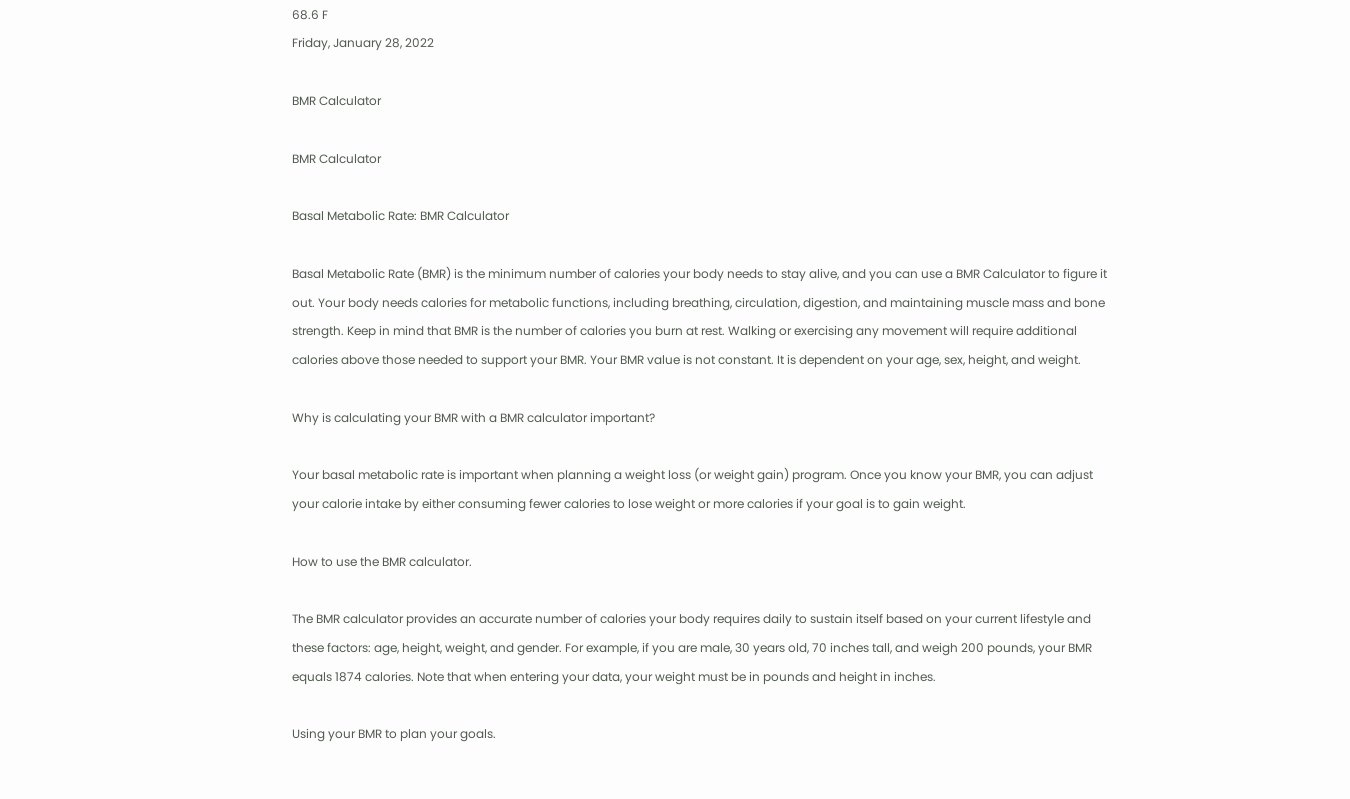68.6 F
Friday, January 28, 2022

BMR Calculator

BMR Calculator

Basal Metabolic Rate: BMR Calculator

Basal Metabolic Rate (BMR) is the minimum number of calories your body needs to stay alive, and you can use a BMR Calculator to figure it out. Your body needs calories for metabolic functions, including breathing, circulation, digestion, and maintaining muscle mass and bone strength. Keep in mind that BMR is the number of calories you burn at rest. Walking or exercising any movement will require additional calories above those needed to support your BMR. Your BMR value is not constant. It is dependent on your age, sex, height, and weight.

Why is calculating your BMR with a BMR calculator important?

Your basal metabolic rate is important when planning a weight loss (or weight gain) program. Once you know your BMR, you can adjust your calorie intake by either consuming fewer calories to lose weight or more calories if your goal is to gain weight.

How to use the BMR calculator.

The BMR calculator provides an accurate number of calories your body requires daily to sustain itself based on your current lifestyle and these factors: age, height, weight, and gender. For example, if you are male, 30 years old, 70 inches tall, and weigh 200 pounds, your BMR equals 1874 calories. Note that when entering your data, your weight must be in pounds and height in inches.

Using your BMR to plan your goals.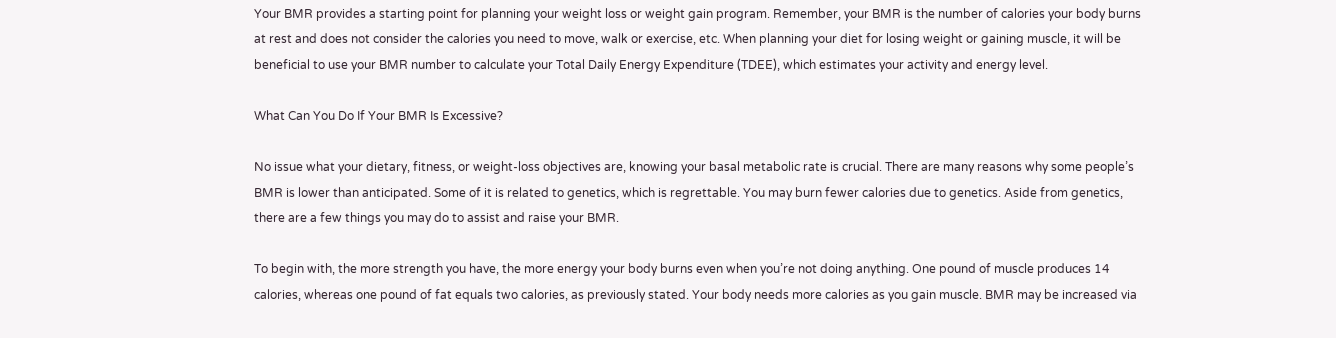Your BMR provides a starting point for planning your weight loss or weight gain program. Remember, your BMR is the number of calories your body burns at rest and does not consider the calories you need to move, walk or exercise, etc. When planning your diet for losing weight or gaining muscle, it will be beneficial to use your BMR number to calculate your Total Daily Energy Expenditure (TDEE), which estimates your activity and energy level.

What Can You Do If Your BMR Is Excessive?

No issue what your dietary, fitness, or weight-loss objectives are, knowing your basal metabolic rate is crucial. There are many reasons why some people’s BMR is lower than anticipated. Some of it is related to genetics, which is regrettable. You may burn fewer calories due to genetics. Aside from genetics, there are a few things you may do to assist and raise your BMR.

To begin with, the more strength you have, the more energy your body burns even when you’re not doing anything. One pound of muscle produces 14 calories, whereas one pound of fat equals two calories, as previously stated. Your body needs more calories as you gain muscle. BMR may be increased via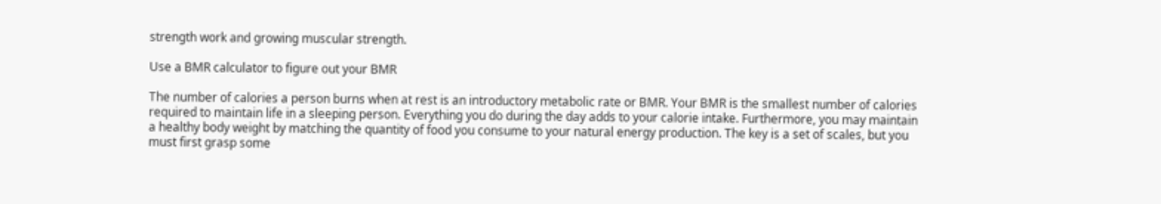strength work and growing muscular strength.

Use a BMR calculator to figure out your BMR

The number of calories a person burns when at rest is an introductory metabolic rate or BMR. Your BMR is the smallest number of calories required to maintain life in a sleeping person. Everything you do during the day adds to your calorie intake. Furthermore, you may maintain a healthy body weight by matching the quantity of food you consume to your natural energy production. The key is a set of scales, but you must first grasp some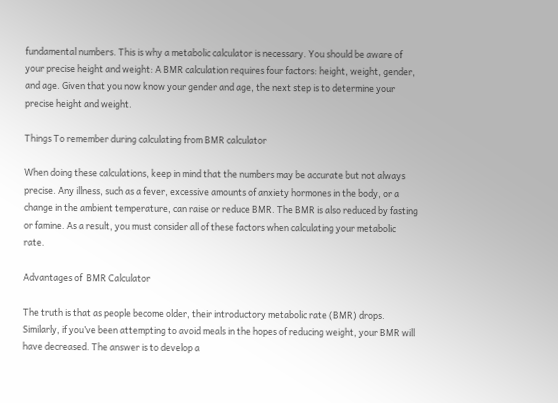fundamental numbers. This is why a metabolic calculator is necessary. You should be aware of your precise height and weight: A BMR calculation requires four factors: height, weight, gender, and age. Given that you now know your gender and age, the next step is to determine your precise height and weight.

Things To remember during calculating from BMR calculator

When doing these calculations, keep in mind that the numbers may be accurate but not always precise. Any illness, such as a fever, excessive amounts of anxiety hormones in the body, or a change in the ambient temperature, can raise or reduce BMR. The BMR is also reduced by fasting or famine. As a result, you must consider all of these factors when calculating your metabolic rate.

Advantages of  BMR Calculator

The truth is that as people become older, their introductory metabolic rate (BMR) drops. Similarly, if you’ve been attempting to avoid meals in the hopes of reducing weight, your BMR will have decreased. The answer is to develop a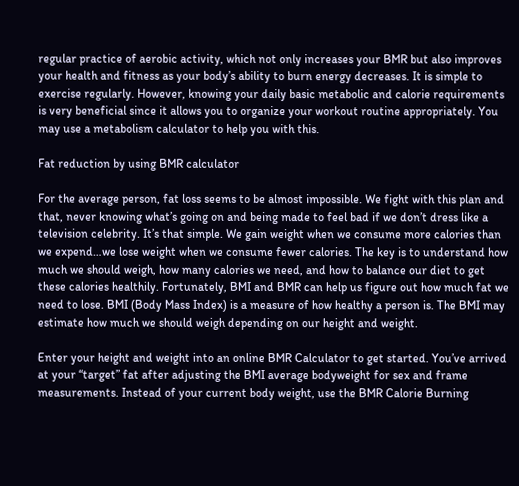regular practice of aerobic activity, which not only increases your BMR but also improves your health and fitness as your body’s ability to burn energy decreases. It is simple to exercise regularly. However, knowing your daily basic metabolic and calorie requirements is very beneficial since it allows you to organize your workout routine appropriately. You may use a metabolism calculator to help you with this.

Fat reduction by using BMR calculator

For the average person, fat loss seems to be almost impossible. We fight with this plan and that, never knowing what’s going on and being made to feel bad if we don’t dress like a television celebrity. It’s that simple. We gain weight when we consume more calories than we expend…we lose weight when we consume fewer calories. The key is to understand how much we should weigh, how many calories we need, and how to balance our diet to get these calories healthily. Fortunately, BMI and BMR can help us figure out how much fat we need to lose. BMI (Body Mass Index) is a measure of how healthy a person is. The BMI may estimate how much we should weigh depending on our height and weight.

Enter your height and weight into an online BMR Calculator to get started. You’ve arrived at your “target” fat after adjusting the BMI average bodyweight for sex and frame measurements. Instead of your current body weight, use the BMR Calorie Burning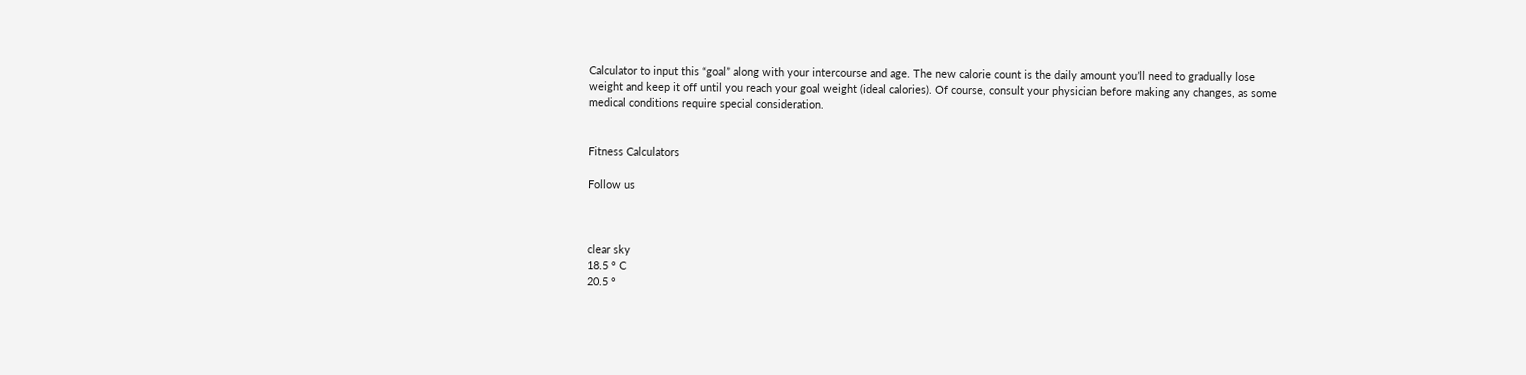Calculator to input this “goal” along with your intercourse and age. The new calorie count is the daily amount you’ll need to gradually lose weight and keep it off until you reach your goal weight (ideal calories). Of course, consult your physician before making any changes, as some medical conditions require special consideration.


Fitness Calculators

Follow us



clear sky
18.5 ° C
20.5 °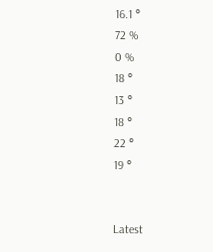16.1 °
72 %
0 %
18 °
13 °
18 °
22 °
19 °


Latest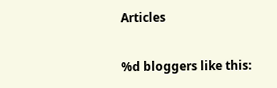Articles

%d bloggers like this: